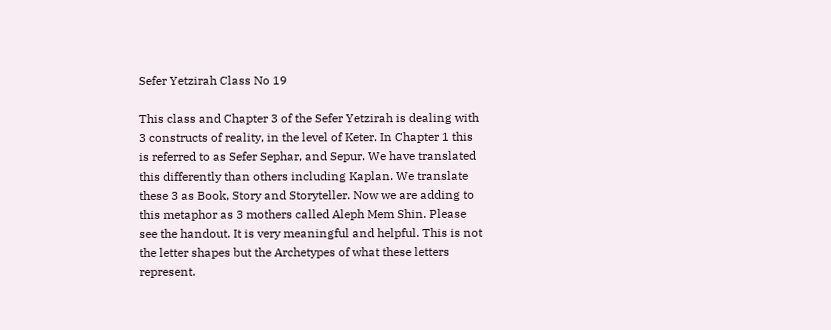Sefer Yetzirah Class No 19

This class and Chapter 3 of the Sefer Yetzirah is dealing with 3 constructs of reality, in the level of Keter. In Chapter 1 this is referred to as Sefer Sephar, and Sepur. We have translated this differently than others including Kaplan. We translate these 3 as Book, Story and Storyteller. Now we are adding to this metaphor as 3 mothers called Aleph Mem Shin. Please see the handout. It is very meaningful and helpful. This is not the letter shapes but the Archetypes of what these letters represent.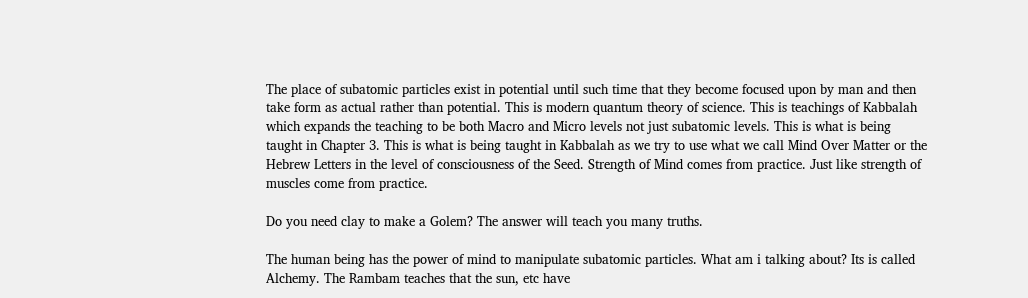The place of subatomic particles exist in potential until such time that they become focused upon by man and then take form as actual rather than potential. This is modern quantum theory of science. This is teachings of Kabbalah which expands the teaching to be both Macro and Micro levels not just subatomic levels. This is what is being taught in Chapter 3. This is what is being taught in Kabbalah as we try to use what we call Mind Over Matter or the Hebrew Letters in the level of consciousness of the Seed. Strength of Mind comes from practice. Just like strength of muscles come from practice.

Do you need clay to make a Golem? The answer will teach you many truths.

The human being has the power of mind to manipulate subatomic particles. What am i talking about? Its is called Alchemy. The Rambam teaches that the sun, etc have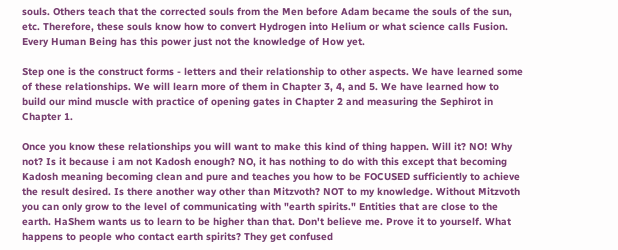souls. Others teach that the corrected souls from the Men before Adam became the souls of the sun, etc. Therefore, these souls know how to convert Hydrogen into Helium or what science calls Fusion. Every Human Being has this power just not the knowledge of How yet.

Step one is the construct forms - letters and their relationship to other aspects. We have learned some of these relationships. We will learn more of them in Chapter 3, 4, and 5. We have learned how to build our mind muscle with practice of opening gates in Chapter 2 and measuring the Sephirot in Chapter 1.

Once you know these relationships you will want to make this kind of thing happen. Will it? NO! Why not? Is it because i am not Kadosh enough? NO, it has nothing to do with this except that becoming Kadosh meaning becoming clean and pure and teaches you how to be FOCUSED sufficiently to achieve the result desired. Is there another way other than Mitzvoth? NOT to my knowledge. Without Mitzvoth you can only grow to the level of communicating with "earth spirits." Entities that are close to the earth. HaShem wants us to learn to be higher than that. Don't believe me. Prove it to yourself. What happens to people who contact earth spirits? They get confused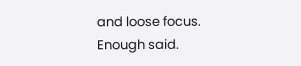and loose focus. Enough said.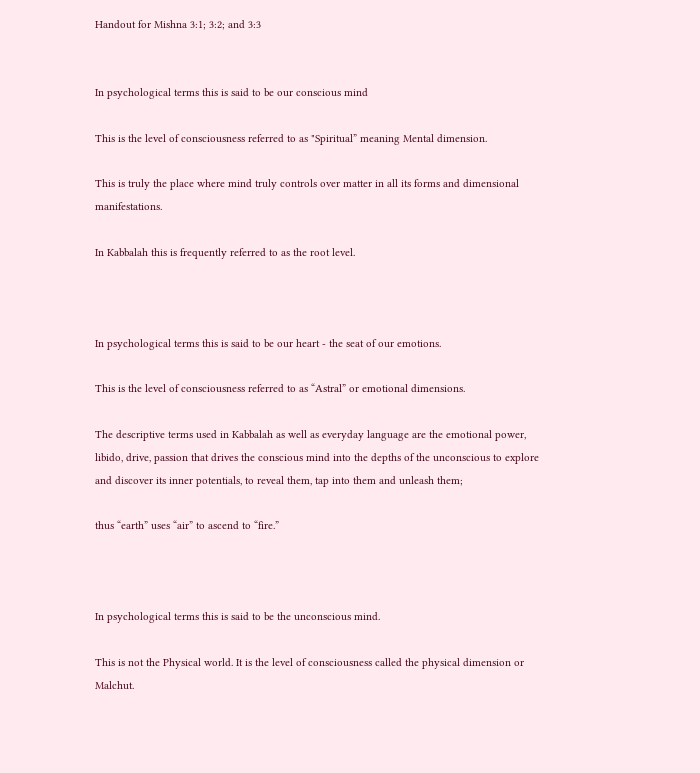Handout for Mishna 3:1; 3:2; and 3:3


In psychological terms this is said to be our conscious mind

This is the level of consciousness referred to as "Spiritual” meaning Mental dimension.

This is truly the place where mind truly controls over matter in all its forms and dimensional manifestations.

In Kabbalah this is frequently referred to as the root level.



In psychological terms this is said to be our heart - the seat of our emotions.

This is the level of consciousness referred to as “Astral” or emotional dimensions.

The descriptive terms used in Kabbalah as well as everyday language are the emotional power, libido, drive, passion that drives the conscious mind into the depths of the unconscious to explore and discover its inner potentials, to reveal them, tap into them and unleash them;

thus “earth” uses “air” to ascend to “fire.”



In psychological terms this is said to be the unconscious mind.

This is not the Physical world. It is the level of consciousness called the physical dimension or Malchut.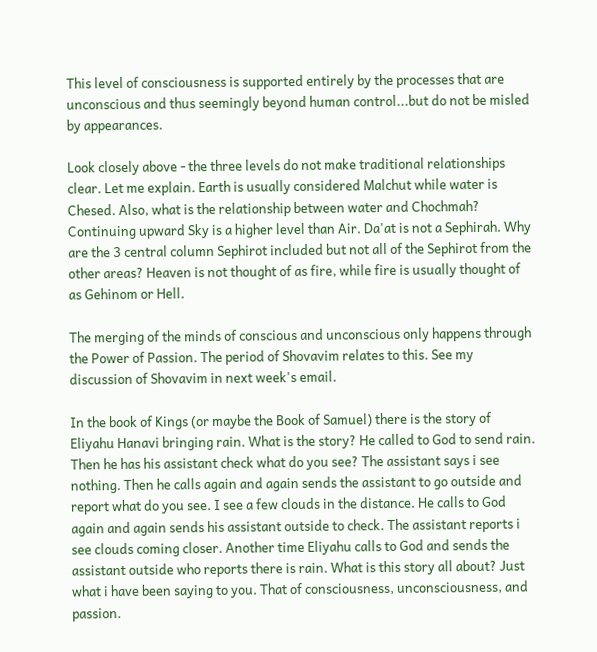This level of consciousness is supported entirely by the processes that are unconscious and thus seemingly beyond human control...but do not be misled by appearances.

Look closely above - the three levels do not make traditional relationships clear. Let me explain. Earth is usually considered Malchut while water is Chesed. Also, what is the relationship between water and Chochmah? Continuing upward Sky is a higher level than Air. Da'at is not a Sephirah. Why are the 3 central column Sephirot included but not all of the Sephirot from the other areas? Heaven is not thought of as fire, while fire is usually thought of as Gehinom or Hell.

The merging of the minds of conscious and unconscious only happens through the Power of Passion. The period of Shovavim relates to this. See my discussion of Shovavim in next week's email.

In the book of Kings (or maybe the Book of Samuel) there is the story of Eliyahu Hanavi bringing rain. What is the story? He called to God to send rain. Then he has his assistant check what do you see? The assistant says i see nothing. Then he calls again and again sends the assistant to go outside and report what do you see. I see a few clouds in the distance. He calls to God again and again sends his assistant outside to check. The assistant reports i see clouds coming closer. Another time Eliyahu calls to God and sends the assistant outside who reports there is rain. What is this story all about? Just what i have been saying to you. That of consciousness, unconsciousness, and passion.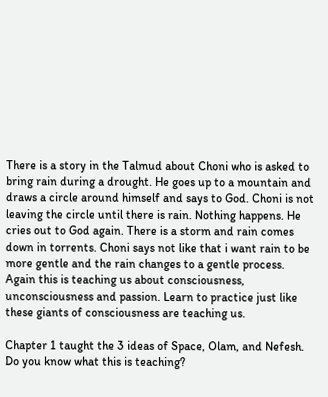There is a story in the Talmud about Choni who is asked to bring rain during a drought. He goes up to a mountain and draws a circle around himself and says to God. Choni is not leaving the circle until there is rain. Nothing happens. He cries out to God again. There is a storm and rain comes down in torrents. Choni says not like that i want rain to be more gentle and the rain changes to a gentle process. Again this is teaching us about consciousness, unconsciousness and passion. Learn to practice just like these giants of consciousness are teaching us.

Chapter 1 taught the 3 ideas of Space, Olam, and Nefesh. Do you know what this is teaching?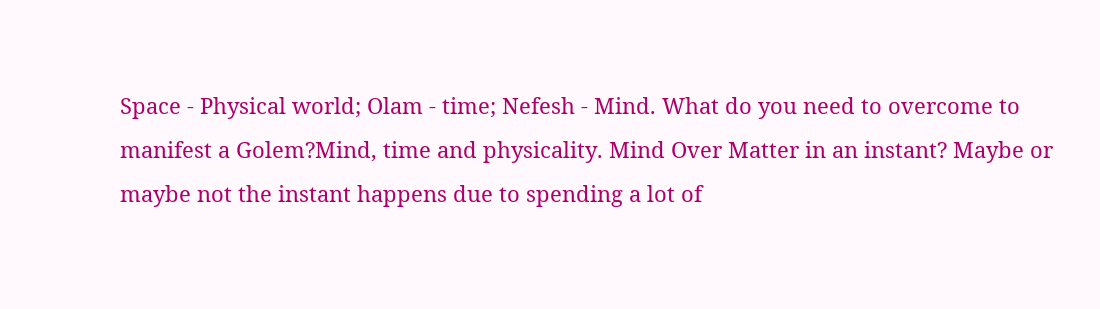Space - Physical world; Olam - time; Nefesh - Mind. What do you need to overcome to manifest a Golem?Mind, time and physicality. Mind Over Matter in an instant? Maybe or maybe not the instant happens due to spending a lot of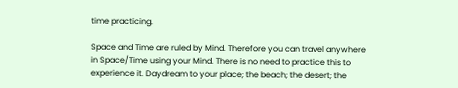time practicing.

Space and Time are ruled by Mind. Therefore you can travel anywhere in Space/Time using your Mind. There is no need to practice this to experience it. Daydream to your place; the beach; the desert; the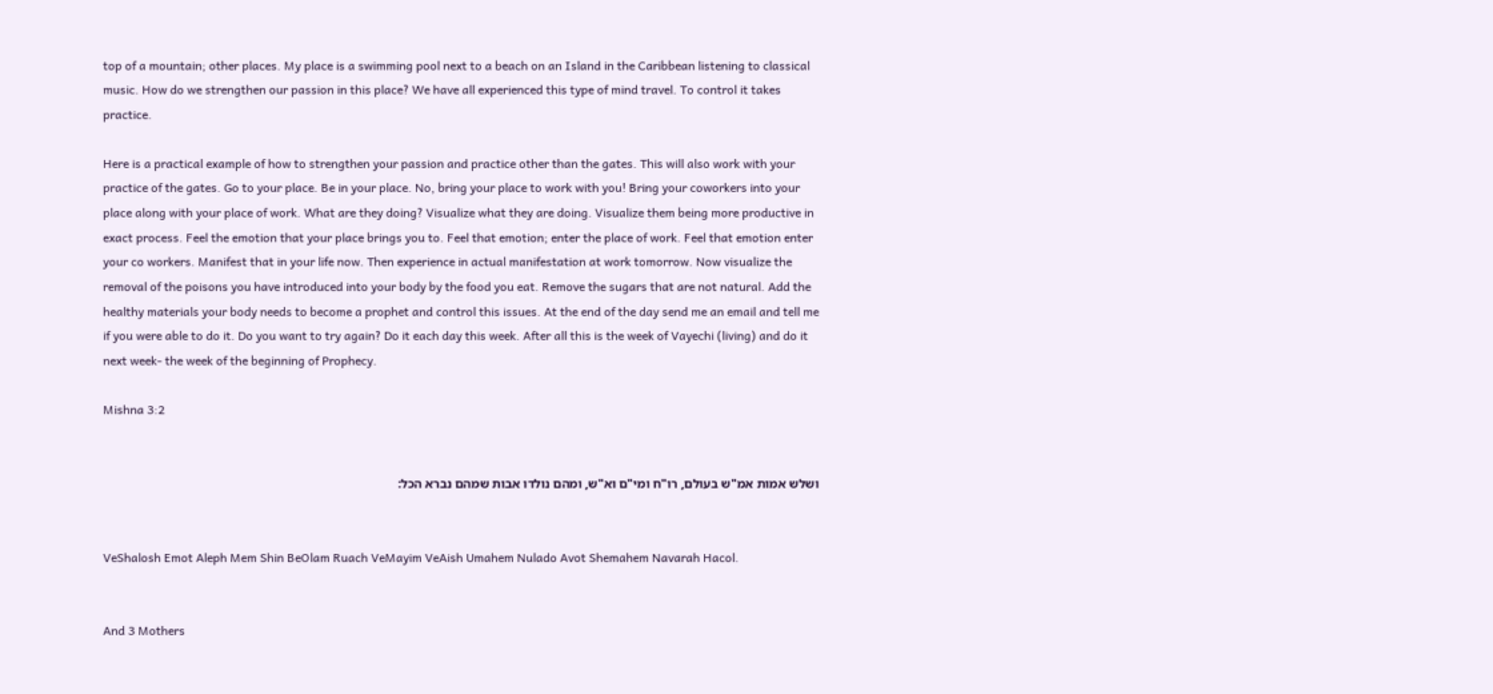top of a mountain; other places. My place is a swimming pool next to a beach on an Island in the Caribbean listening to classical music. How do we strengthen our passion in this place? We have all experienced this type of mind travel. To control it takes practice.

Here is a practical example of how to strengthen your passion and practice other than the gates. This will also work with your practice of the gates. Go to your place. Be in your place. No, bring your place to work with you! Bring your coworkers into your place along with your place of work. What are they doing? Visualize what they are doing. Visualize them being more productive in exact process. Feel the emotion that your place brings you to. Feel that emotion; enter the place of work. Feel that emotion enter your co workers. Manifest that in your life now. Then experience in actual manifestation at work tomorrow. Now visualize the removal of the poisons you have introduced into your body by the food you eat. Remove the sugars that are not natural. Add the healthy materials your body needs to become a prophet and control this issues. At the end of the day send me an email and tell me if you were able to do it. Do you want to try again? Do it each day this week. After all this is the week of Vayechi (living) and do it next week- the week of the beginning of Prophecy.

Mishna 3:2


ושלש אמות אמ"ש בעולם, רו"ח ומי"ם וא"ש, ומהם נולדו אבות שמהם נברא הכל:


VeShalosh Emot Aleph Mem Shin BeOlam Ruach VeMayim VeAish Umahem Nulado Avot Shemahem Navarah Hacol.


And 3 Mothers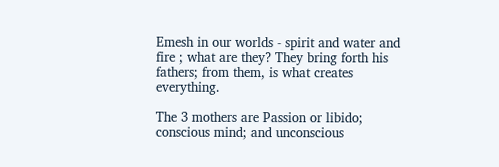Emesh in our worlds - spirit and water and fire ; what are they? They bring forth his fathers; from them, is what creates everything.

The 3 mothers are Passion or libido; conscious mind; and unconscious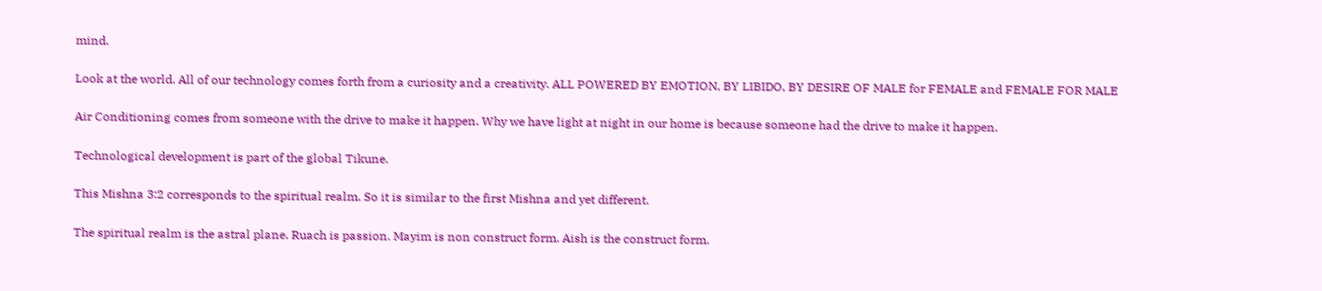mind.

Look at the world. All of our technology comes forth from a curiosity and a creativity. ALL POWERED BY EMOTION, BY LIBIDO, BY DESIRE OF MALE for FEMALE and FEMALE FOR MALE

Air Conditioning comes from someone with the drive to make it happen. Why we have light at night in our home is because someone had the drive to make it happen.

Technological development is part of the global Tikune.

This Mishna 3:2 corresponds to the spiritual realm. So it is similar to the first Mishna and yet different.

The spiritual realm is the astral plane. Ruach is passion. Mayim is non construct form. Aish is the construct form.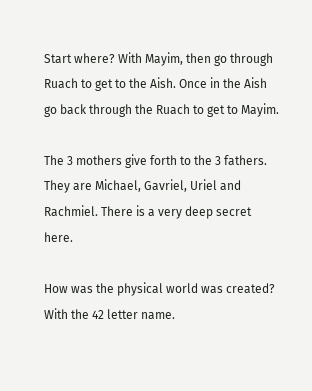Start where? With Mayim, then go through Ruach to get to the Aish. Once in the Aish go back through the Ruach to get to Mayim.

The 3 mothers give forth to the 3 fathers. They are Michael, Gavriel, Uriel and Rachmiel. There is a very deep secret here.

How was the physical world was created? With the 42 letter name.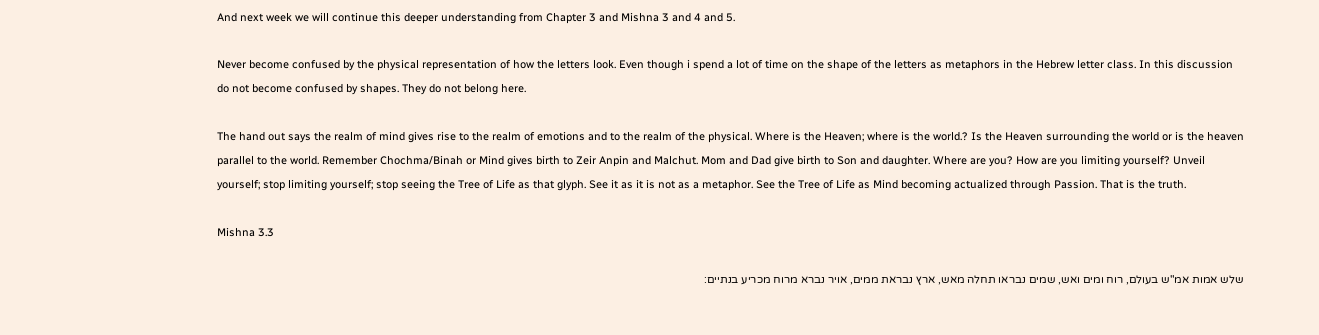And next week we will continue this deeper understanding from Chapter 3 and Mishna 3 and 4 and 5.

Never become confused by the physical representation of how the letters look. Even though i spend a lot of time on the shape of the letters as metaphors in the Hebrew letter class. In this discussion do not become confused by shapes. They do not belong here.

The hand out says the realm of mind gives rise to the realm of emotions and to the realm of the physical. Where is the Heaven; where is the world.? Is the Heaven surrounding the world or is the heaven parallel to the world. Remember Chochma/Binah or Mind gives birth to Zeir Anpin and Malchut. Mom and Dad give birth to Son and daughter. Where are you? How are you limiting yourself? Unveil yourself; stop limiting yourself; stop seeing the Tree of Life as that glyph. See it as it is not as a metaphor. See the Tree of Life as Mind becoming actualized through Passion. That is the truth.

Mishna 3.3

שלש אמות אמ"ש בעולם, רוח ומים ואש, שמים נבראו תחלה מאש, ארץ נבראת ממים, אויר נברא מרוח מכריע בנתיים: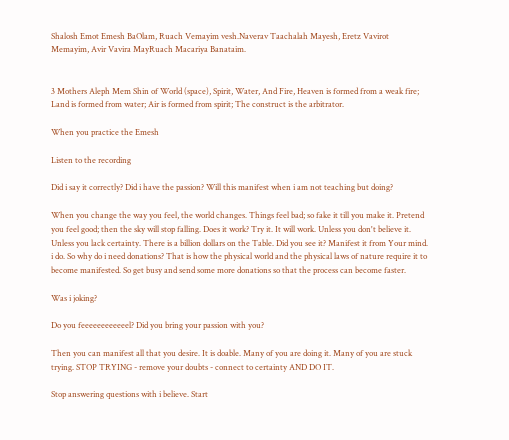Shalosh Emot Emesh BaOlam, Ruach Vemayim vesh.Naverav Taachalah Mayesh, Eretz Vavirot Memayim, Avir Vavira MayRuach Macariya Banataim.


3 Mothers Aleph Mem Shin of World (space), Spirit, Water, And Fire, Heaven is formed from a weak fire; Land is formed from water; Air is formed from spirit; The construct is the arbitrator.

When you practice the Emesh

Listen to the recording

Did i say it correctly? Did i have the passion? Will this manifest when i am not teaching but doing?

When you change the way you feel, the world changes. Things feel bad; so fake it till you make it. Pretend you feel good; then the sky will stop falling. Does it work? Try it. It will work. Unless you don't believe it. Unless you lack certainty. There is a billion dollars on the Table. Did you see it? Manifest it from Your mind. i do. So why do i need donations? That is how the physical world and the physical laws of nature require it to become manifested. So get busy and send some more donations so that the process can become faster.

Was i joking?

Do you feeeeeeeeeeeel? Did you bring your passion with you?

Then you can manifest all that you desire. It is doable. Many of you are doing it. Many of you are stuck trying. STOP TRYING - remove your doubts - connect to certainty AND DO IT.

Stop answering questions with i believe. Start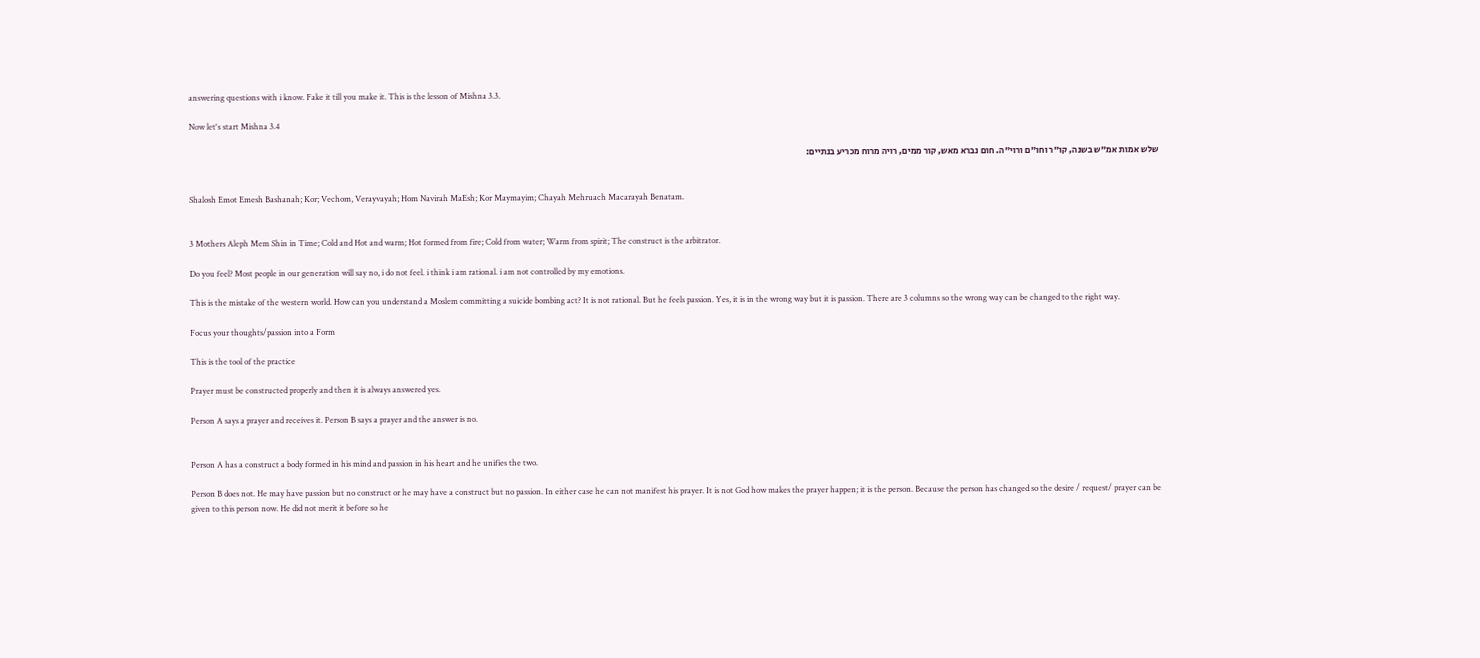answering questions with i know. Fake it till you make it. This is the lesson of Mishna 3.3.

Now let's start Mishna 3.4

שלש אמות אמ"ש בשנה, קו"ר וחו"ם ורוי"ה. חום נברא מאש, קור ממים, רויה מרוח מכריע בנתיים:


Shalosh Emot Emesh Bashanah; Kor; Vechom, Verayvayah; Hom Navirah MaEsh; Kor Maymayim; Chayah Mehruach Macarayah Benatam.


3 Mothers Aleph Mem Shin in Time; Cold and Hot and warm; Hot formed from fire; Cold from water; Warm from spirit; The construct is the arbitrator.

Do you feel? Most people in our generation will say no, i do not feel. i think i am rational. i am not controlled by my emotions.

This is the mistake of the western world. How can you understand a Moslem committing a suicide bombing act? It is not rational. But he feels passion. Yes, it is in the wrong way but it is passion. There are 3 columns so the wrong way can be changed to the right way.

Focus your thoughts/passion into a Form

This is the tool of the practice

Prayer must be constructed properly and then it is always answered yes.

Person A says a prayer and receives it. Person B says a prayer and the answer is no.


Person A has a construct a body formed in his mind and passion in his heart and he unifies the two.

Person B does not. He may have passion but no construct or he may have a construct but no passion. In either case he can not manifest his prayer. It is not God how makes the prayer happen; it is the person. Because the person has changed so the desire / request/ prayer can be given to this person now. He did not merit it before so he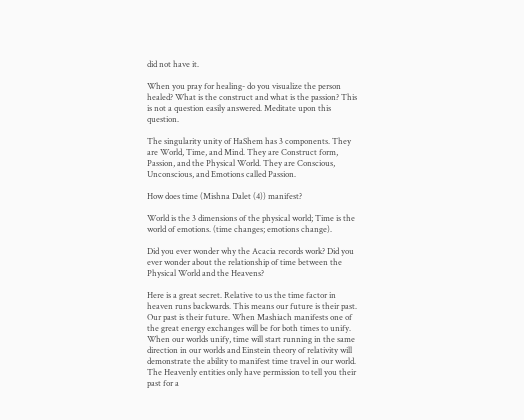did not have it.

When you pray for healing- do you visualize the person healed? What is the construct and what is the passion? This is not a question easily answered. Meditate upon this question.

The singularity unity of HaShem has 3 components. They are World, Time, and Mind. They are Construct form, Passion, and the Physical World. They are Conscious, Unconscious, and Emotions called Passion.

How does time (Mishna Dalet (4)) manifest?

World is the 3 dimensions of the physical world; Time is the world of emotions. (time changes; emotions change).

Did you ever wonder why the Acacia records work? Did you ever wonder about the relationship of time between the Physical World and the Heavens?

Here is a great secret. Relative to us the time factor in heaven runs backwards. This means our future is their past. Our past is their future. When Mashiach manifests one of the great energy exchanges will be for both times to unify. When our worlds unify, time will start running in the same direction in our worlds and Einstein theory of relativity will demonstrate the ability to manifest time travel in our world. The Heavenly entities only have permission to tell you their past for a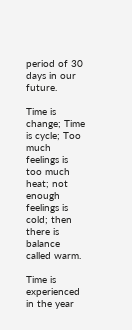period of 30 days in our future.

Time is change; Time is cycle; Too much feelings is too much heat; not enough feelings is cold; then there is balance called warm.

Time is experienced in the year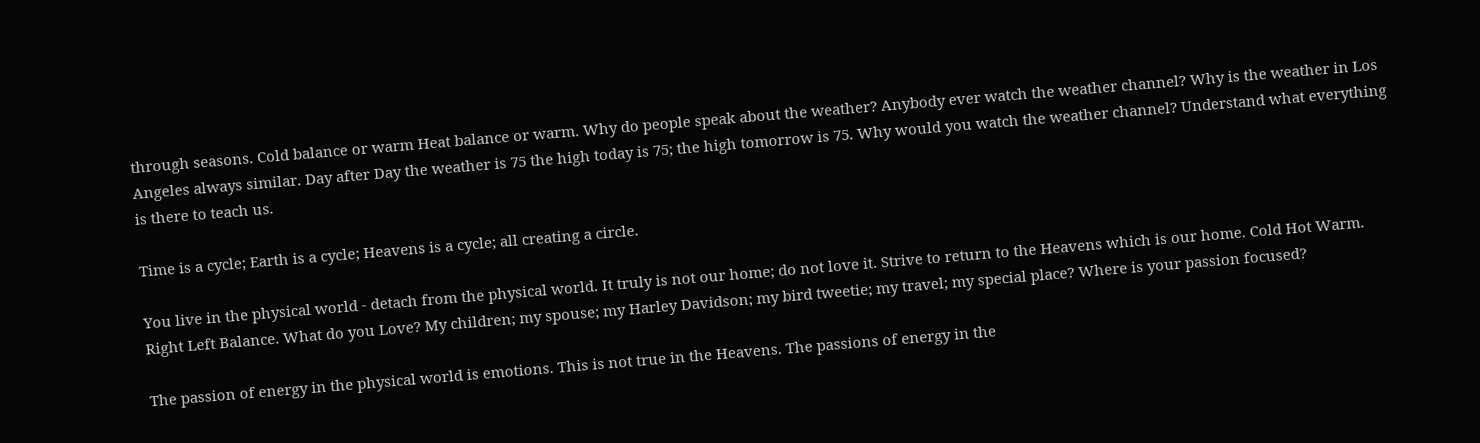through seasons. Cold balance or warm Heat balance or warm. Why do people speak about the weather? Anybody ever watch the weather channel? Why is the weather in Los Angeles always similar. Day after Day the weather is 75 the high today is 75; the high tomorrow is 75. Why would you watch the weather channel? Understand what everything is there to teach us.

Time is a cycle; Earth is a cycle; Heavens is a cycle; all creating a circle.

You live in the physical world - detach from the physical world. It truly is not our home; do not love it. Strive to return to the Heavens which is our home. Cold Hot Warm. Right Left Balance. What do you Love? My children; my spouse; my Harley Davidson; my bird tweetie; my travel; my special place? Where is your passion focused?

The passion of energy in the physical world is emotions. This is not true in the Heavens. The passions of energy in the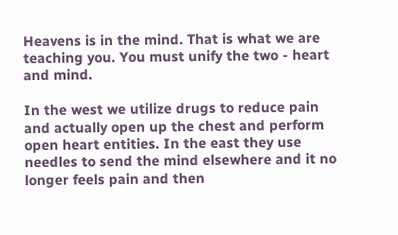Heavens is in the mind. That is what we are teaching you. You must unify the two - heart and mind.

In the west we utilize drugs to reduce pain and actually open up the chest and perform open heart entities. In the east they use needles to send the mind elsewhere and it no longer feels pain and then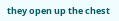they open up the chest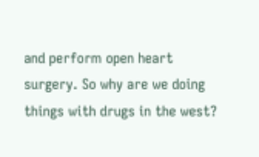and perform open heart surgery. So why are we doing things with drugs in the west?